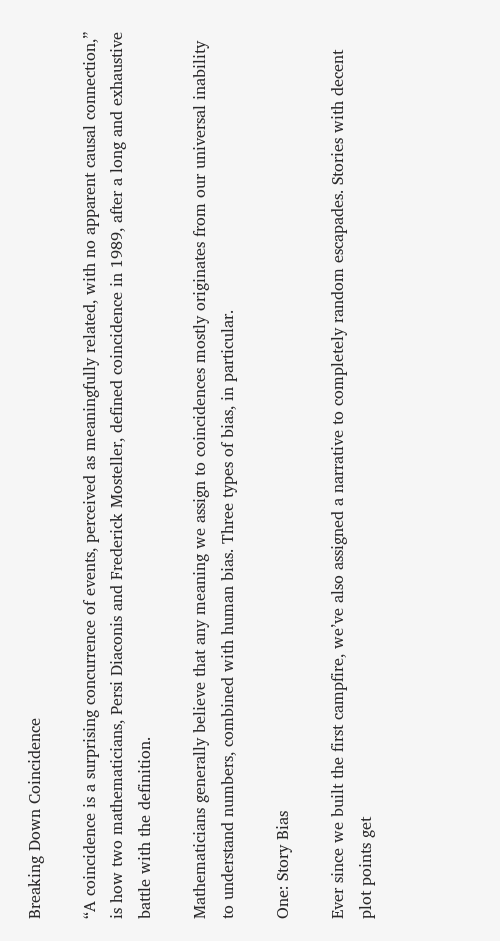Breaking Down Coincidence

“A coincidence is a surprising concurrence of events, perceived as meaningfully related, with no apparent causal connection,” is how two mathematicians, Persi Diaconis and Frederick Mosteller, defined coincidence in 1989, after a long and exhaustive battle with the definition.

Mathematicians generally believe that any meaning we assign to coincidences mostly originates from our universal inability to understand numbers, combined with human bias. Three types of bias, in particular.

One: Story Bias

Ever since we built the first campfire, we’ve also assigned a narrative to completely random escapades. Stories with decent plot points get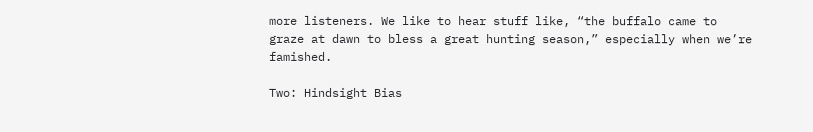more listeners. We like to hear stuff like, “the buffalo came to graze at dawn to bless a great hunting season,” especially when we’re famished.

Two: Hindsight Bias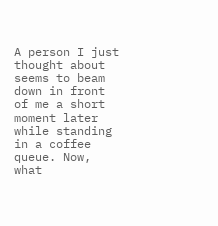A person I just thought about seems to beam down in front of me a short moment later while standing in a coffee queue. Now, what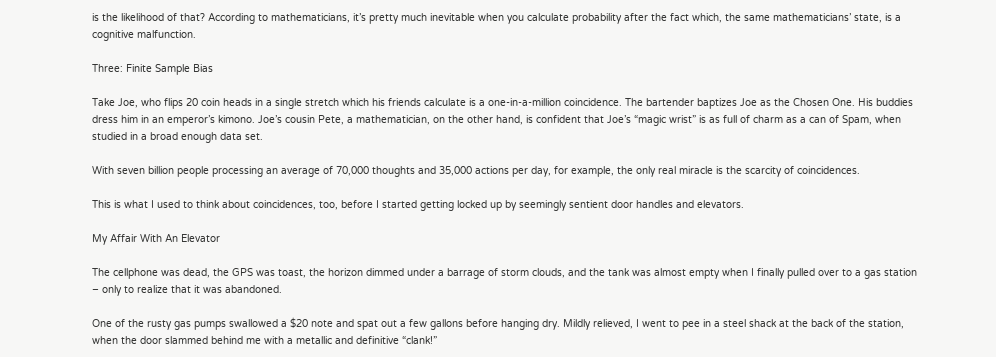is the likelihood of that? According to mathematicians, it’s pretty much inevitable when you calculate probability after the fact which, the same mathematicians’ state, is a cognitive malfunction.

Three: Finite Sample Bias

Take Joe, who flips 20 coin heads in a single stretch which his friends calculate is a one-in-a-million coincidence. The bartender baptizes Joe as the Chosen One. His buddies dress him in an emperor’s kimono. Joe’s cousin Pete, a mathematician, on the other hand, is confident that Joe’s “magic wrist” is as full of charm as a can of Spam, when studied in a broad enough data set.

With seven billion people processing an average of 70,000 thoughts and 35,000 actions per day, for example, the only real miracle is the scarcity of coincidences.

This is what I used to think about coincidences, too, before I started getting locked up by seemingly sentient door handles and elevators.

My Affair With An Elevator

The cellphone was dead, the GPS was toast, the horizon dimmed under a barrage of storm clouds, and the tank was almost empty when I finally pulled over to a gas station – only to realize that it was abandoned.

One of the rusty gas pumps swallowed a $20 note and spat out a few gallons before hanging dry. Mildly relieved, I went to pee in a steel shack at the back of the station, when the door slammed behind me with a metallic and definitive “clank!”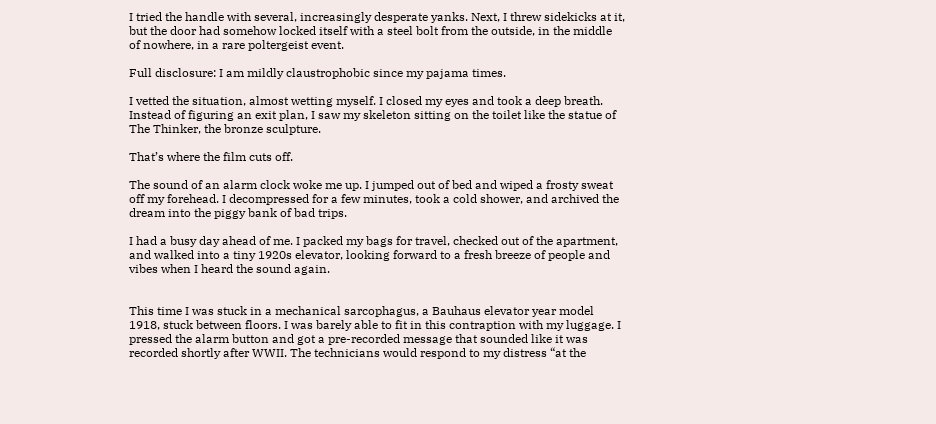I tried the handle with several, increasingly desperate yanks. Next, I threw sidekicks at it, but the door had somehow locked itself with a steel bolt from the outside, in the middle of nowhere, in a rare poltergeist event.

Full disclosure: I am mildly claustrophobic since my pajama times.

I vetted the situation, almost wetting myself. I closed my eyes and took a deep breath. Instead of figuring an exit plan, I saw my skeleton sitting on the toilet like the statue of The Thinker, the bronze sculpture.

That’s where the film cuts off.

The sound of an alarm clock woke me up. I jumped out of bed and wiped a frosty sweat off my forehead. I decompressed for a few minutes, took a cold shower, and archived the dream into the piggy bank of bad trips.

I had a busy day ahead of me. I packed my bags for travel, checked out of the apartment, and walked into a tiny 1920s elevator, looking forward to a fresh breeze of people and vibes when I heard the sound again.


This time I was stuck in a mechanical sarcophagus, a Bauhaus elevator year model 1918, stuck between floors. I was barely able to fit in this contraption with my luggage. I pressed the alarm button and got a pre-recorded message that sounded like it was recorded shortly after WWII. The technicians would respond to my distress “at the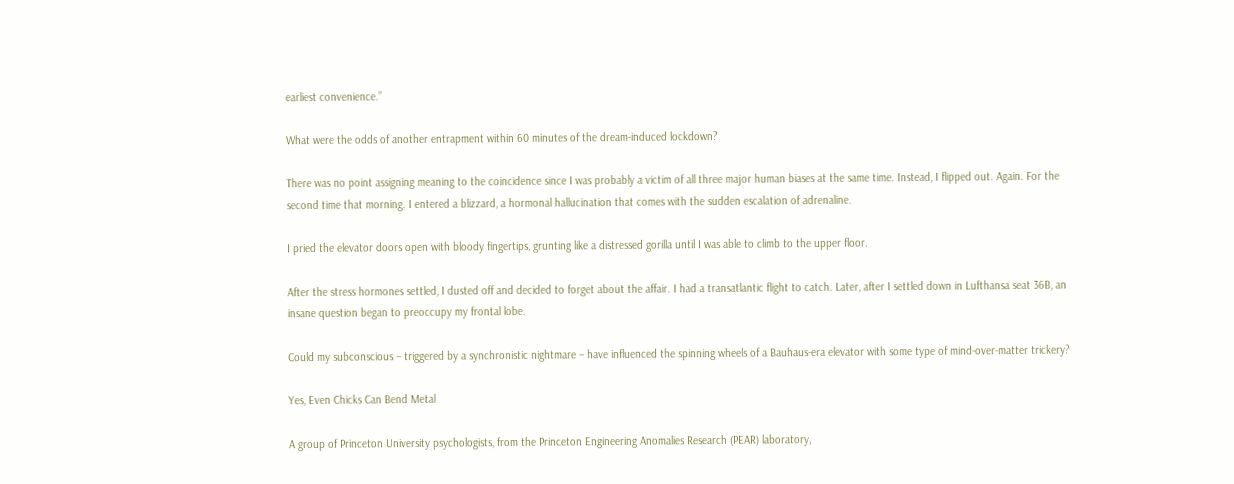earliest convenience.”

What were the odds of another entrapment within 60 minutes of the dream-induced lockdown?

There was no point assigning meaning to the coincidence since I was probably a victim of all three major human biases at the same time. Instead, I flipped out. Again. For the second time that morning. I entered a blizzard, a hormonal hallucination that comes with the sudden escalation of adrenaline.

I pried the elevator doors open with bloody fingertips, grunting like a distressed gorilla until I was able to climb to the upper floor.

After the stress hormones settled, I dusted off and decided to forget about the affair. I had a transatlantic flight to catch. Later, after I settled down in Lufthansa seat 36B, an insane question began to preoccupy my frontal lobe.

Could my subconscious – triggered by a synchronistic nightmare – have influenced the spinning wheels of a Bauhaus-era elevator with some type of mind-over-matter trickery?

Yes, Even Chicks Can Bend Metal

A group of Princeton University psychologists, from the Princeton Engineering Anomalies Research (PEAR) laboratory,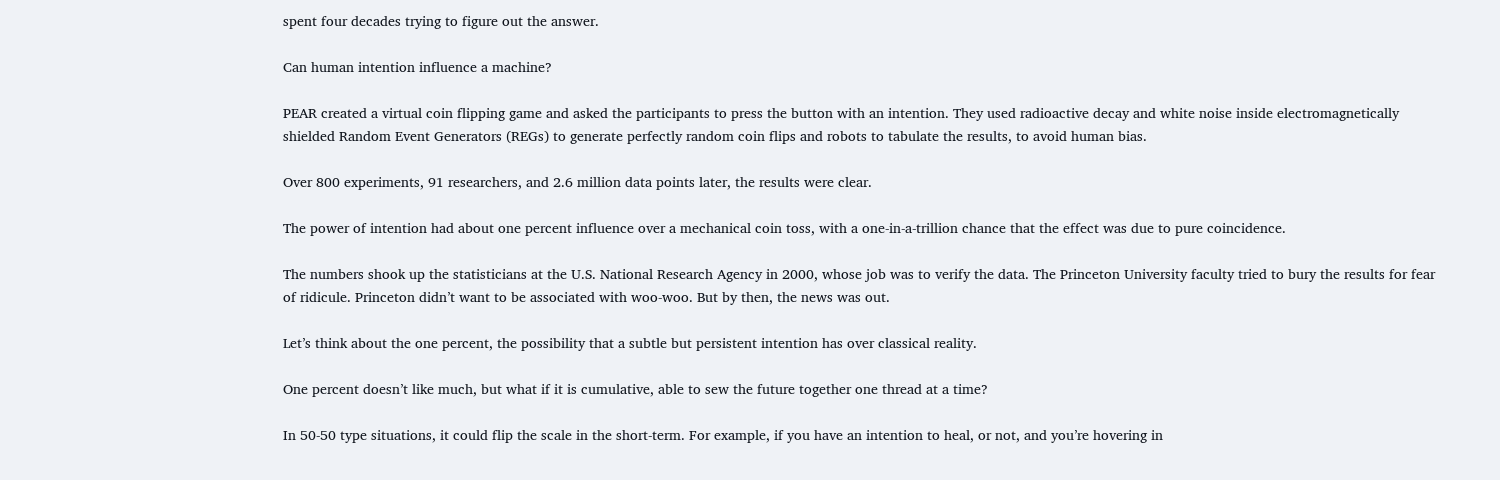spent four decades trying to figure out the answer.

Can human intention influence a machine?

PEAR created a virtual coin flipping game and asked the participants to press the button with an intention. They used radioactive decay and white noise inside electromagnetically shielded Random Event Generators (REGs) to generate perfectly random coin flips and robots to tabulate the results, to avoid human bias.

Over 800 experiments, 91 researchers, and 2.6 million data points later, the results were clear.

The power of intention had about one percent influence over a mechanical coin toss, with a one-in-a-trillion chance that the effect was due to pure coincidence.

The numbers shook up the statisticians at the U.S. National Research Agency in 2000, whose job was to verify the data. The Princeton University faculty tried to bury the results for fear of ridicule. Princeton didn’t want to be associated with woo-woo. But by then, the news was out.

Let’s think about the one percent, the possibility that a subtle but persistent intention has over classical reality.

One percent doesn’t like much, but what if it is cumulative, able to sew the future together one thread at a time?

In 50-50 type situations, it could flip the scale in the short-term. For example, if you have an intention to heal, or not, and you’re hovering in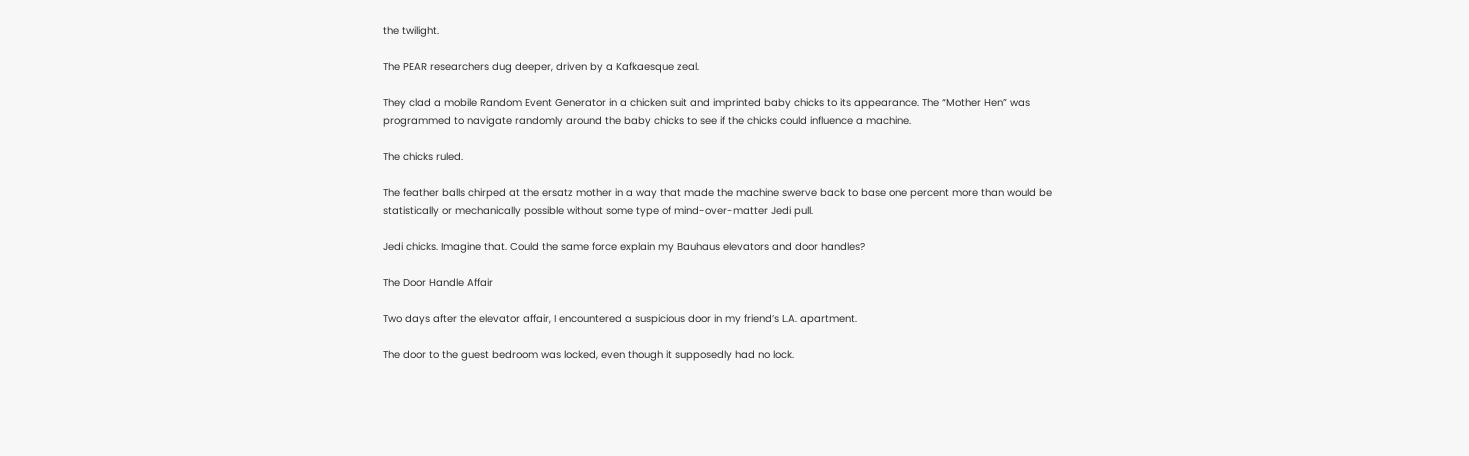the twilight.

The PEAR researchers dug deeper, driven by a Kafkaesque zeal.

They clad a mobile Random Event Generator in a chicken suit and imprinted baby chicks to its appearance. The “Mother Hen” was programmed to navigate randomly around the baby chicks to see if the chicks could influence a machine.

The chicks ruled.

The feather balls chirped at the ersatz mother in a way that made the machine swerve back to base one percent more than would be statistically or mechanically possible without some type of mind-over-matter Jedi pull.

Jedi chicks. Imagine that. Could the same force explain my Bauhaus elevators and door handles?

The Door Handle Affair

Two days after the elevator affair, I encountered a suspicious door in my friend’s L.A. apartment.

The door to the guest bedroom was locked, even though it supposedly had no lock.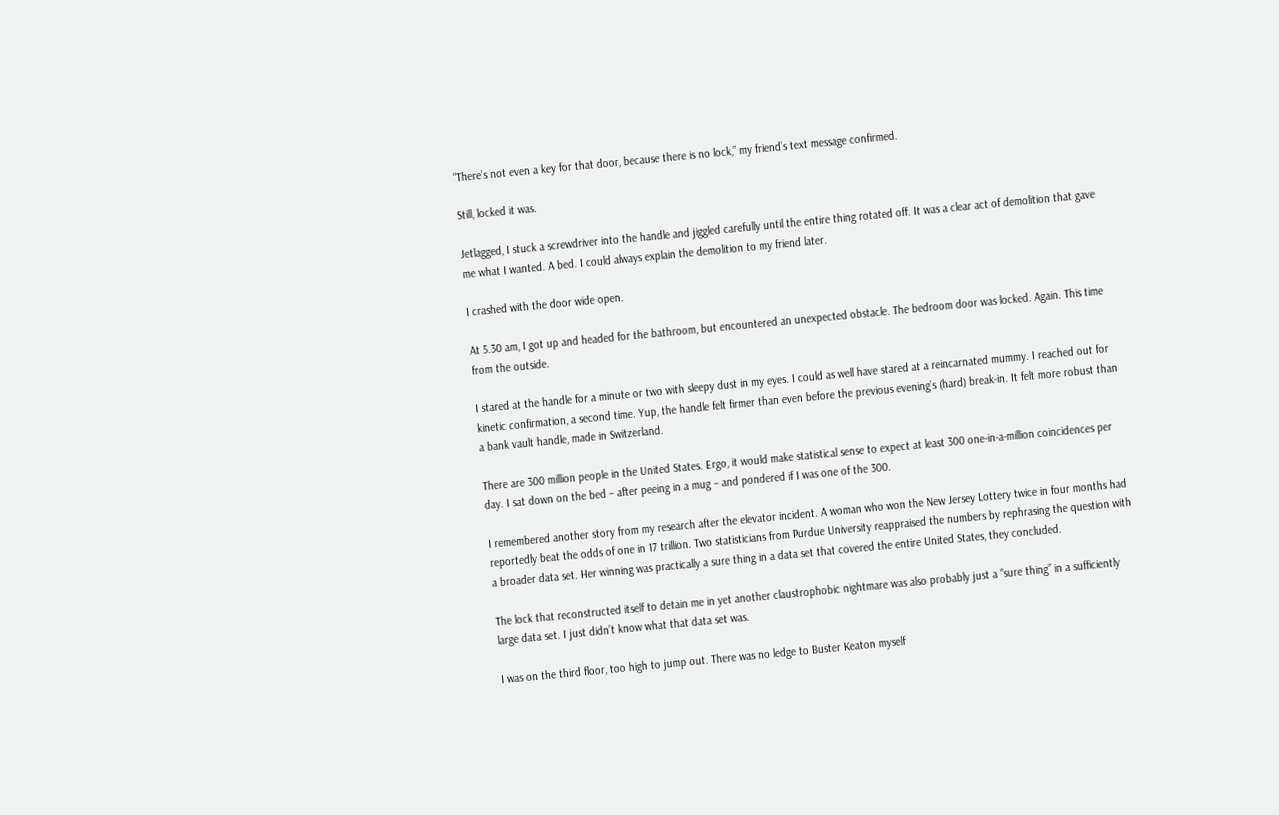“There’s not even a key for that door, because there is no lock,” my friend’s text message confirmed.

Still, locked it was.

Jetlagged, I stuck a screwdriver into the handle and jiggled carefully until the entire thing rotated off. It was a clear act of demolition that gave me what I wanted. A bed. I could always explain the demolition to my friend later.

I crashed with the door wide open.

At 5.30 am, I got up and headed for the bathroom, but encountered an unexpected obstacle. The bedroom door was locked. Again. This time from the outside.

I stared at the handle for a minute or two with sleepy dust in my eyes. I could as well have stared at a reincarnated mummy. I reached out for kinetic confirmation, a second time. Yup, the handle felt firmer than even before the previous evening’s (hard) break-in. It felt more robust than a bank vault handle, made in Switzerland.

There are 300 million people in the United States. Ergo, it would make statistical sense to expect at least 300 one-in-a-million coincidences per day. I sat down on the bed – after peeing in a mug – and pondered if I was one of the 300.

I remembered another story from my research after the elevator incident. A woman who won the New Jersey Lottery twice in four months had reportedly beat the odds of one in 17 trillion. Two statisticians from Purdue University reappraised the numbers by rephrasing the question with a broader data set. Her winning was practically a sure thing in a data set that covered the entire United States, they concluded.

The lock that reconstructed itself to detain me in yet another claustrophobic nightmare was also probably just a “sure thing” in a sufficiently large data set. I just didn’t know what that data set was.

I was on the third floor, too high to jump out. There was no ledge to Buster Keaton myself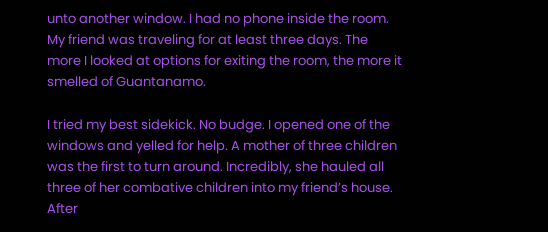unto another window. I had no phone inside the room. My friend was traveling for at least three days. The more I looked at options for exiting the room, the more it smelled of Guantanamo.

I tried my best sidekick. No budge. I opened one of the windows and yelled for help. A mother of three children was the first to turn around. Incredibly, she hauled all three of her combative children into my friend’s house. After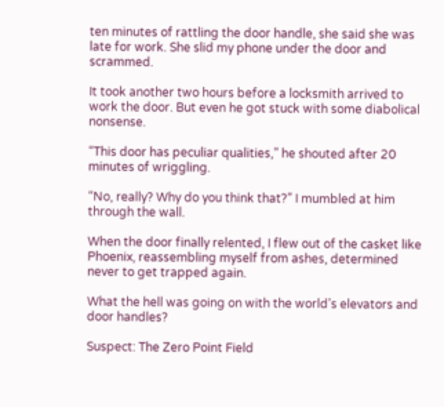ten minutes of rattling the door handle, she said she was late for work. She slid my phone under the door and scrammed.

It took another two hours before a locksmith arrived to work the door. But even he got stuck with some diabolical nonsense.

“This door has peculiar qualities,” he shouted after 20 minutes of wriggling.

“No, really? Why do you think that?” I mumbled at him through the wall.

When the door finally relented, I flew out of the casket like Phoenix, reassembling myself from ashes, determined never to get trapped again.

What the hell was going on with the world’s elevators and door handles?

Suspect: The Zero Point Field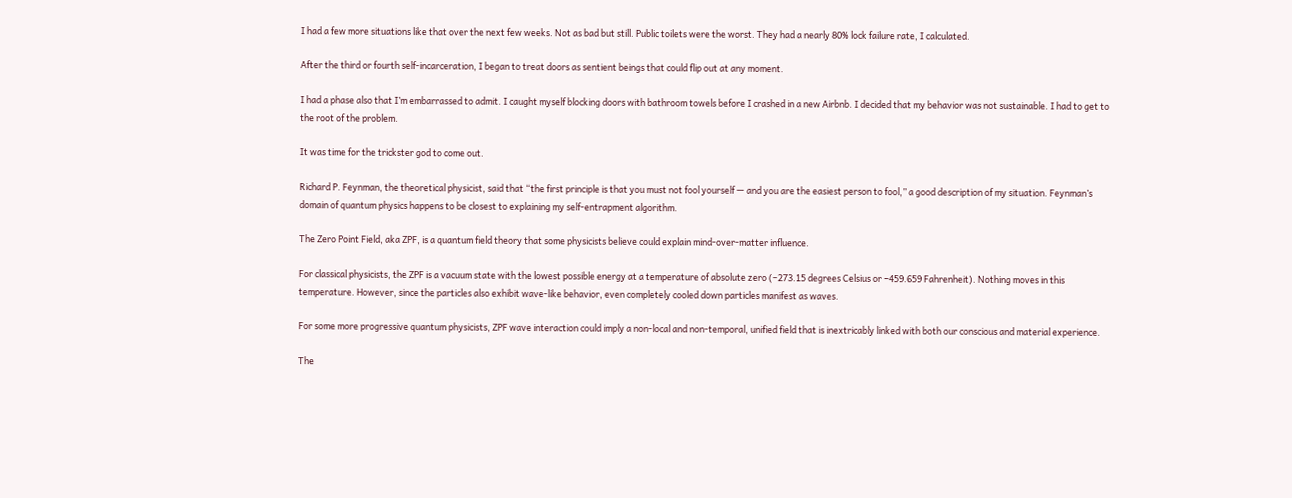I had a few more situations like that over the next few weeks. Not as bad but still. Public toilets were the worst. They had a nearly 80% lock failure rate, I calculated.

After the third or fourth self-incarceration, I began to treat doors as sentient beings that could flip out at any moment.

I had a phase also that I’m embarrassed to admit. I caught myself blocking doors with bathroom towels before I crashed in a new Airbnb. I decided that my behavior was not sustainable. I had to get to the root of the problem.

It was time for the trickster god to come out.

Richard P. Feynman, the theoretical physicist, said that “the first principle is that you must not fool yourself — and you are the easiest person to fool,” a good description of my situation. Feynman’s domain of quantum physics happens to be closest to explaining my self-entrapment algorithm.

The Zero Point Field, aka ZPF, is a quantum field theory that some physicists believe could explain mind-over-matter influence.

For classical physicists, the ZPF is a vacuum state with the lowest possible energy at a temperature of absolute zero (–273.15 degrees Celsius or −459.659 Fahrenheit). Nothing moves in this temperature. However, since the particles also exhibit wave-like behavior, even completely cooled down particles manifest as waves.

For some more progressive quantum physicists, ZPF wave interaction could imply a non-local and non-temporal, unified field that is inextricably linked with both our conscious and material experience.

The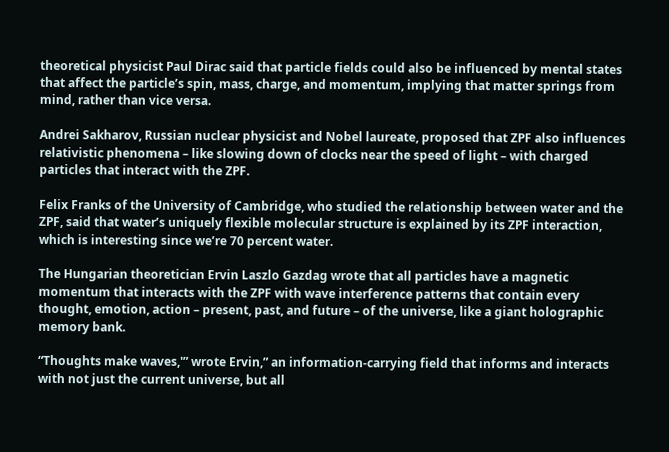theoretical physicist Paul Dirac said that particle fields could also be influenced by mental states that affect the particle’s spin, mass, charge, and momentum, implying that matter springs from mind, rather than vice versa.

Andrei Sakharov, Russian nuclear physicist and Nobel laureate, proposed that ZPF also influences relativistic phenomena – like slowing down of clocks near the speed of light – with charged particles that interact with the ZPF.

Felix Franks of the University of Cambridge, who studied the relationship between water and the ZPF, said that water’s uniquely flexible molecular structure is explained by its ZPF interaction, which is interesting since we’re 70 percent water.

The Hungarian theoretician Ervin Laszlo Gazdag wrote that all particles have a magnetic momentum that interacts with the ZPF with wave interference patterns that contain every thought, emotion, action – present, past, and future – of the universe, like a giant holographic memory bank.

“Thoughts make waves,'” wrote Ervin,” an information-carrying field that informs and interacts with not just the current universe, but all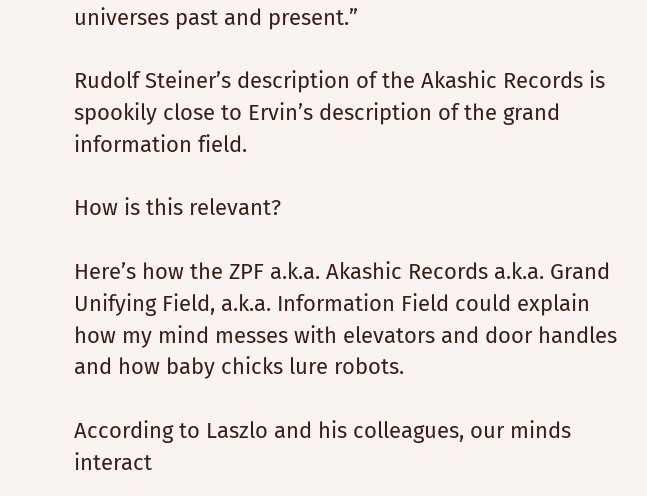universes past and present.”

Rudolf Steiner’s description of the Akashic Records is spookily close to Ervin’s description of the grand information field.

How is this relevant?

Here’s how the ZPF a.k.a. Akashic Records a.k.a. Grand Unifying Field, a.k.a. Information Field could explain how my mind messes with elevators and door handles and how baby chicks lure robots.

According to Laszlo and his colleagues, our minds interact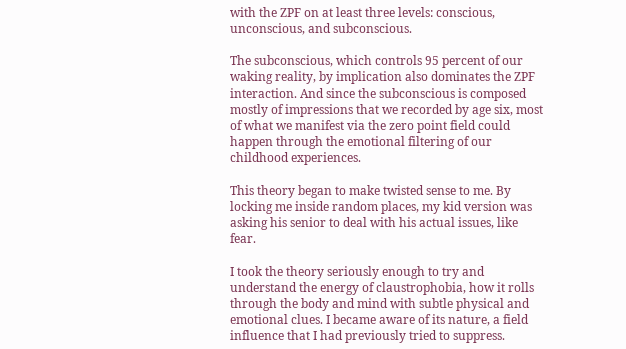with the ZPF on at least three levels: conscious, unconscious, and subconscious.

The subconscious, which controls 95 percent of our waking reality, by implication also dominates the ZPF interaction. And since the subconscious is composed mostly of impressions that we recorded by age six, most of what we manifest via the zero point field could happen through the emotional filtering of our childhood experiences.

This theory began to make twisted sense to me. By locking me inside random places, my kid version was asking his senior to deal with his actual issues, like fear.

I took the theory seriously enough to try and understand the energy of claustrophobia, how it rolls through the body and mind with subtle physical and emotional clues. I became aware of its nature, a field influence that I had previously tried to suppress.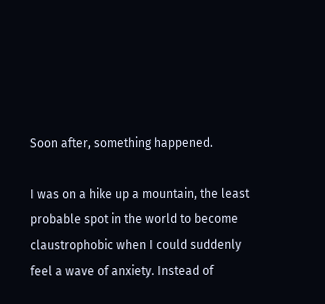Soon after, something happened.

I was on a hike up a mountain, the least probable spot in the world to become claustrophobic when I could suddenly feel a wave of anxiety. Instead of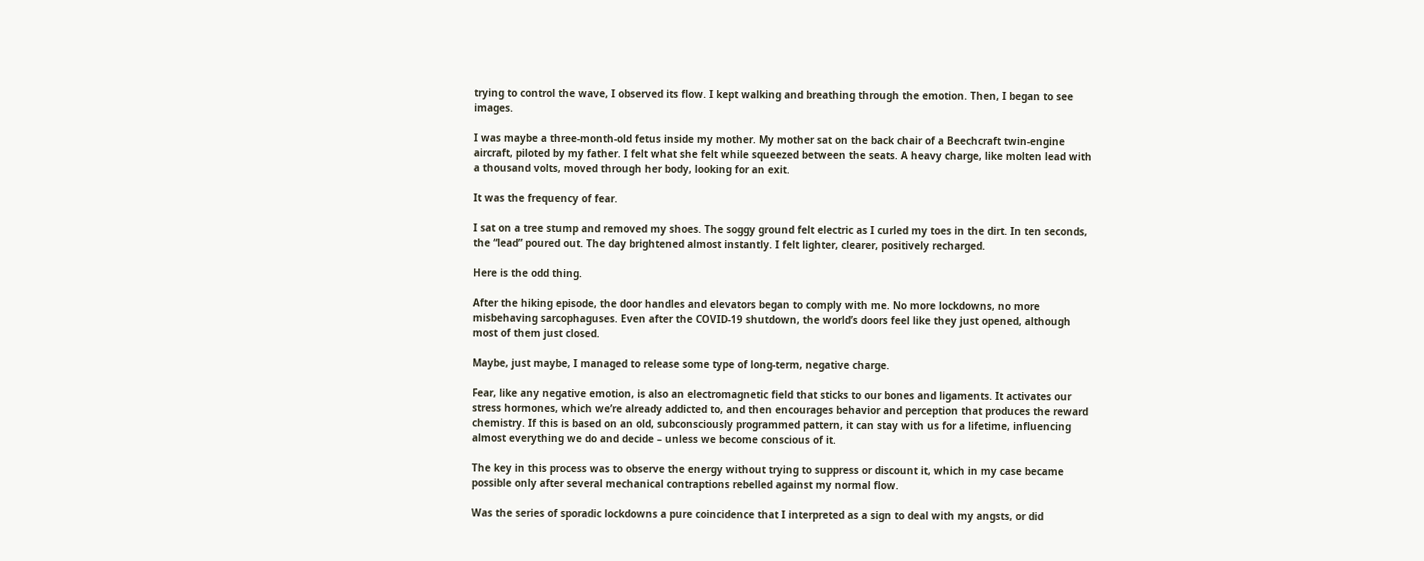trying to control the wave, I observed its flow. I kept walking and breathing through the emotion. Then, I began to see images.

I was maybe a three-month-old fetus inside my mother. My mother sat on the back chair of a Beechcraft twin-engine aircraft, piloted by my father. I felt what she felt while squeezed between the seats. A heavy charge, like molten lead with a thousand volts, moved through her body, looking for an exit.

It was the frequency of fear.

I sat on a tree stump and removed my shoes. The soggy ground felt electric as I curled my toes in the dirt. In ten seconds, the “lead” poured out. The day brightened almost instantly. I felt lighter, clearer, positively recharged.

Here is the odd thing.

After the hiking episode, the door handles and elevators began to comply with me. No more lockdowns, no more misbehaving sarcophaguses. Even after the COVID-19 shutdown, the world’s doors feel like they just opened, although most of them just closed.

Maybe, just maybe, I managed to release some type of long-term, negative charge.

Fear, like any negative emotion, is also an electromagnetic field that sticks to our bones and ligaments. It activates our stress hormones, which we’re already addicted to, and then encourages behavior and perception that produces the reward chemistry. If this is based on an old, subconsciously programmed pattern, it can stay with us for a lifetime, influencing almost everything we do and decide – unless we become conscious of it.

The key in this process was to observe the energy without trying to suppress or discount it, which in my case became possible only after several mechanical contraptions rebelled against my normal flow.

Was the series of sporadic lockdowns a pure coincidence that I interpreted as a sign to deal with my angsts, or did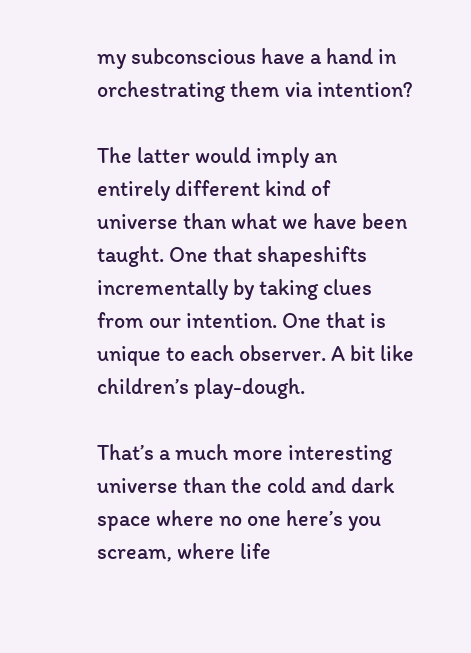my subconscious have a hand in orchestrating them via intention?

The latter would imply an entirely different kind of universe than what we have been taught. One that shapeshifts incrementally by taking clues from our intention. One that is unique to each observer. A bit like children’s play-dough.

That’s a much more interesting universe than the cold and dark space where no one here’s you scream, where life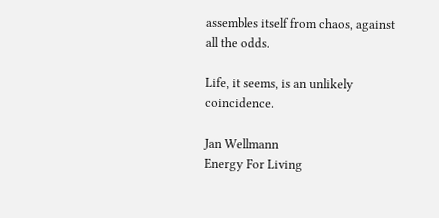assembles itself from chaos, against all the odds.

Life, it seems, is an unlikely coincidence.

Jan Wellmann
Energy For Living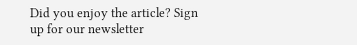Did you enjoy the article? Sign up for our newsletter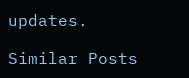updates.

Similar Posts